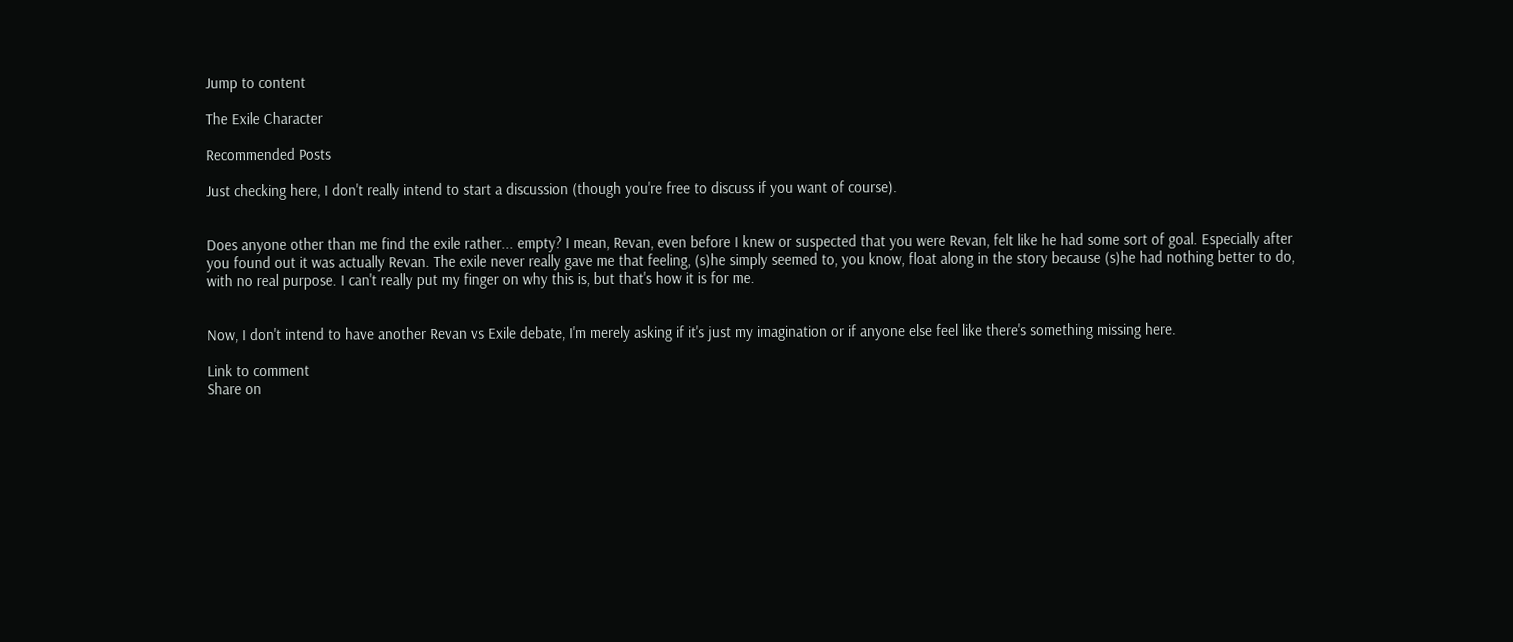Jump to content

The Exile Character

Recommended Posts

Just checking here, I don't really intend to start a discussion (though you're free to discuss if you want of course).


Does anyone other than me find the exile rather... empty? I mean, Revan, even before I knew or suspected that you were Revan, felt like he had some sort of goal. Especially after you found out it was actually Revan. The exile never really gave me that feeling, (s)he simply seemed to, you know, float along in the story because (s)he had nothing better to do, with no real purpose. I can't really put my finger on why this is, but that's how it is for me.


Now, I don't intend to have another Revan vs Exile debate, I'm merely asking if it's just my imagination or if anyone else feel like there's something missing here.

Link to comment
Share on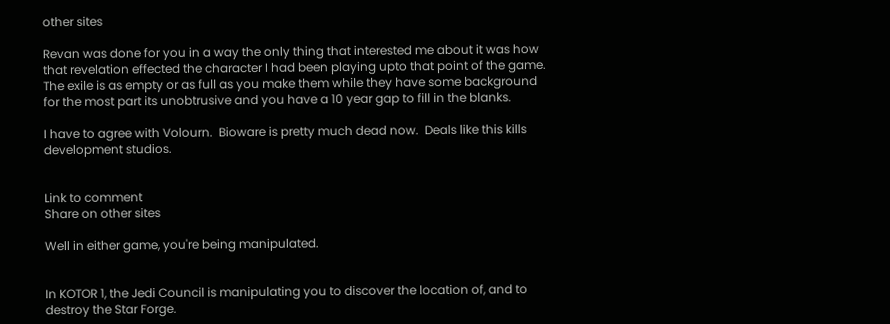other sites

Revan was done for you in a way the only thing that interested me about it was how that revelation effected the character I had been playing upto that point of the game. The exile is as empty or as full as you make them while they have some background for the most part its unobtrusive and you have a 10 year gap to fill in the blanks.

I have to agree with Volourn.  Bioware is pretty much dead now.  Deals like this kills development studios.


Link to comment
Share on other sites

Well in either game, you're being manipulated.


In KOTOR 1, the Jedi Council is manipulating you to discover the location of, and to destroy the Star Forge.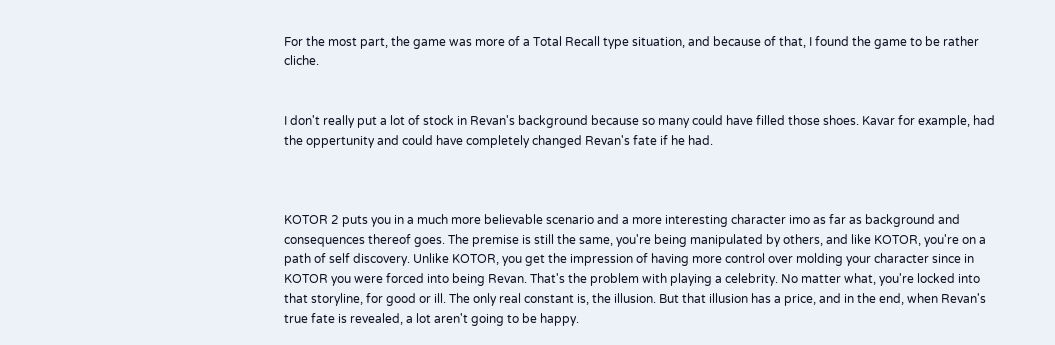For the most part, the game was more of a Total Recall type situation, and because of that, I found the game to be rather cliche.


I don't really put a lot of stock in Revan's background because so many could have filled those shoes. Kavar for example, had the oppertunity and could have completely changed Revan's fate if he had.



KOTOR 2 puts you in a much more believable scenario and a more interesting character imo as far as background and consequences thereof goes. The premise is still the same, you're being manipulated by others, and like KOTOR, you're on a path of self discovery. Unlike KOTOR, you get the impression of having more control over molding your character since in KOTOR you were forced into being Revan. That's the problem with playing a celebrity. No matter what, you're locked into that storyline, for good or ill. The only real constant is, the illusion. But that illusion has a price, and in the end, when Revan's true fate is revealed, a lot aren't going to be happy.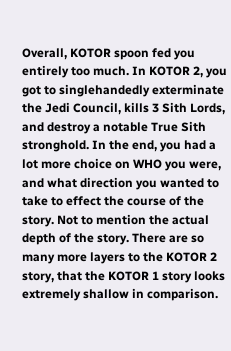Overall, KOTOR spoon fed you entirely too much. In KOTOR 2, you got to singlehandedly exterminate the Jedi Council, kills 3 Sith Lords, and destroy a notable True Sith stronghold. In the end, you had a lot more choice on WHO you were, and what direction you wanted to take to effect the course of the story. Not to mention the actual depth of the story. There are so many more layers to the KOTOR 2 story, that the KOTOR 1 story looks extremely shallow in comparison.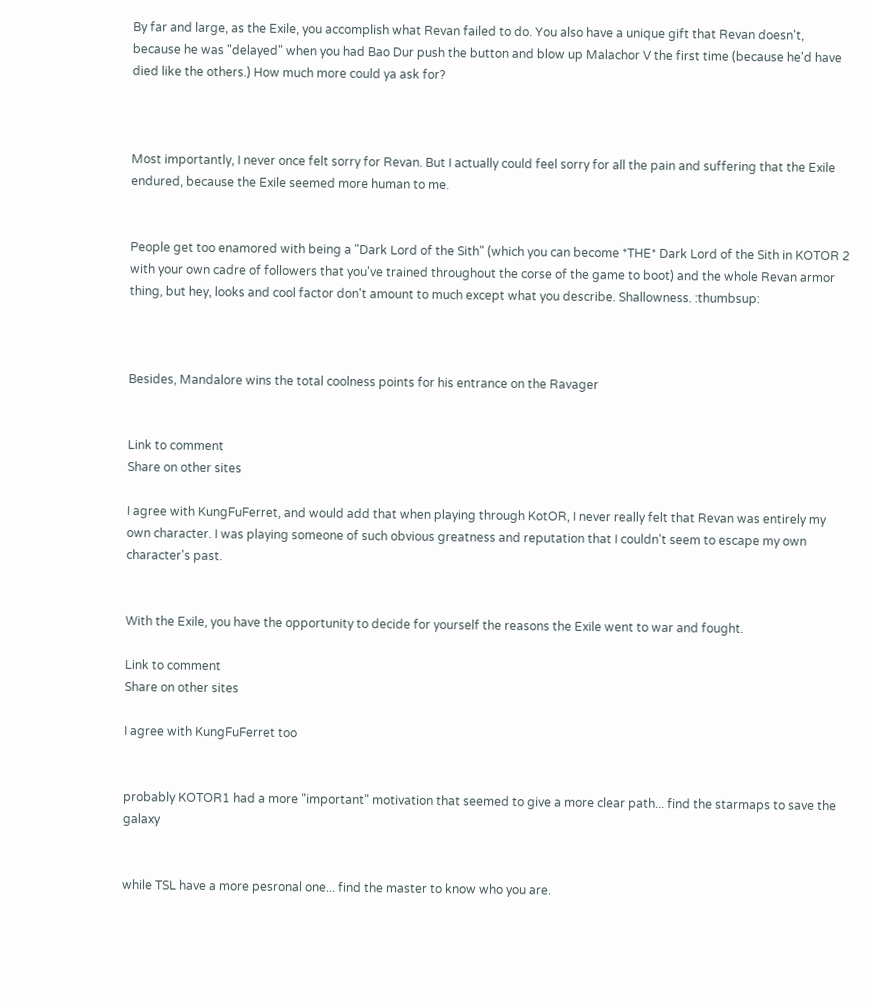By far and large, as the Exile, you accomplish what Revan failed to do. You also have a unique gift that Revan doesn't, because he was "delayed" when you had Bao Dur push the button and blow up Malachor V the first time (because he'd have died like the others.) How much more could ya ask for?



Most importantly, I never once felt sorry for Revan. But I actually could feel sorry for all the pain and suffering that the Exile endured, because the Exile seemed more human to me.


People get too enamored with being a "Dark Lord of the Sith" (which you can become *THE* Dark Lord of the Sith in KOTOR 2 with your own cadre of followers that you've trained throughout the corse of the game to boot) and the whole Revan armor thing, but hey, looks and cool factor don't amount to much except what you describe. Shallowness. :thumbsup:



Besides, Mandalore wins the total coolness points for his entrance on the Ravager


Link to comment
Share on other sites

I agree with KungFuFerret, and would add that when playing through KotOR, I never really felt that Revan was entirely my own character. I was playing someone of such obvious greatness and reputation that I couldn't seem to escape my own character's past.


With the Exile, you have the opportunity to decide for yourself the reasons the Exile went to war and fought.

Link to comment
Share on other sites

I agree with KungFuFerret too


probably KOTOR1 had a more "important" motivation that seemed to give a more clear path... find the starmaps to save the galaxy


while TSL have a more pesronal one... find the master to know who you are.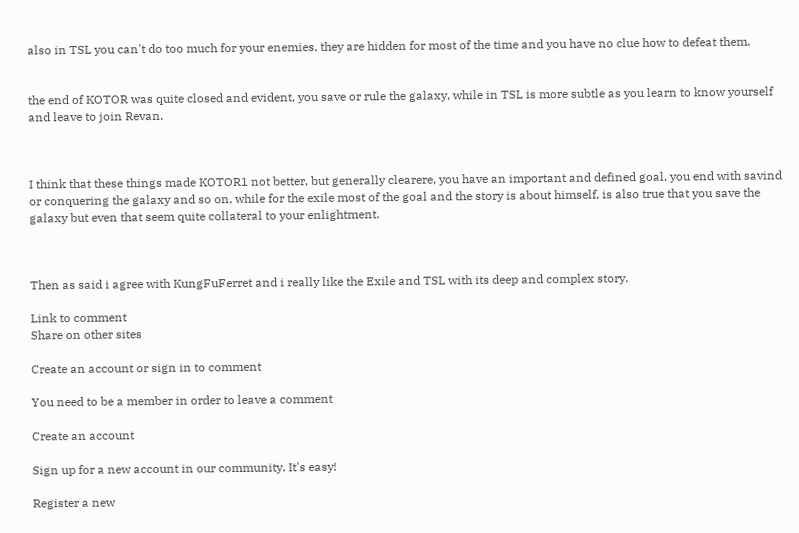also in TSL you can't do too much for your enemies, they are hidden for most of the time and you have no clue how to defeat them.


the end of KOTOR was quite closed and evident, you save or rule the galaxy, while in TSL is more subtle as you learn to know yourself and leave to join Revan.



I think that these things made KOTOR1 not better, but generally clearere, you have an important and defined goal, you end with savind or conquering the galaxy and so on, while for the exile most of the goal and the story is about himself, is also true that you save the galaxy but even that seem quite collateral to your enlightment.



Then as said i agree with KungFuFerret and i really like the Exile and TSL with its deep and complex story.

Link to comment
Share on other sites

Create an account or sign in to comment

You need to be a member in order to leave a comment

Create an account

Sign up for a new account in our community. It's easy!

Register a new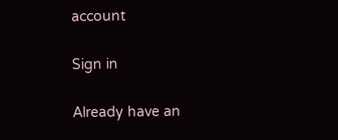account

Sign in

Already have an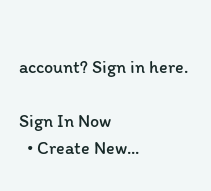account? Sign in here.

Sign In Now
  • Create New...